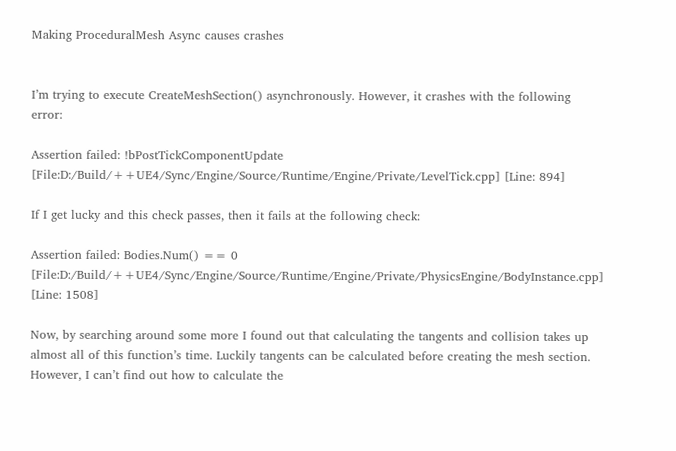Making ProceduralMesh Async causes crashes


I’m trying to execute CreateMeshSection() asynchronously. However, it crashes with the following error:

Assertion failed: !bPostTickComponentUpdate [File:D:/Build/++UE4/Sync/Engine/Source/Runtime/Engine/Private/LevelTick.cpp] [Line: 894]

If I get lucky and this check passes, then it fails at the following check:

Assertion failed: Bodies.Num() == 0 [File:D:/Build/++UE4/Sync/Engine/Source/Runtime/Engine/Private/PhysicsEngine/BodyInstance.cpp] [Line: 1508]

Now, by searching around some more I found out that calculating the tangents and collision takes up almost all of this function’s time. Luckily tangents can be calculated before creating the mesh section. However, I can’t find out how to calculate the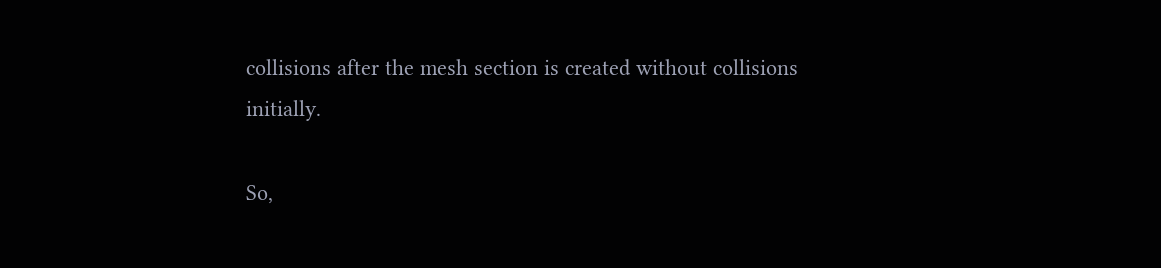collisions after the mesh section is created without collisions initially.

So,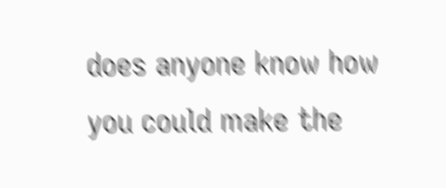does anyone know how you could make the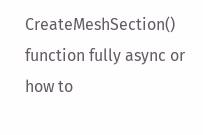CreateMeshSection() function fully async or how to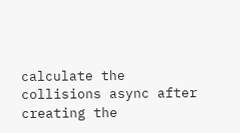calculate the collisions async after creating the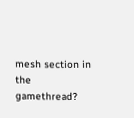mesh section in the gamethread?